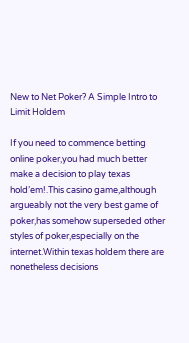New to Net Poker? A Simple Intro to Limit Holdem

If you need to commence betting online poker,you had much better make a decision to play texas hold’em!.This casino game,although argueably not the very best game of poker,has somehow superseded other styles of poker,especially on the internet.Within texas holdem there are nonetheless decisions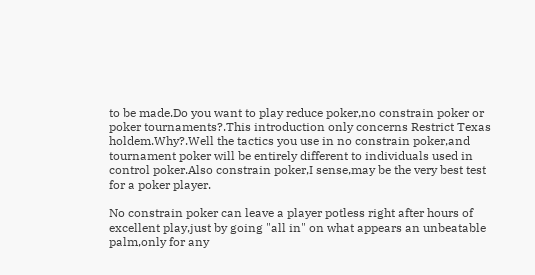to be made.Do you want to play reduce poker,no constrain poker or poker tournaments?.This introduction only concerns Restrict Texas holdem.Why?.Well the tactics you use in no constrain poker,and tournament poker will be entirely different to individuals used in control poker.Also constrain poker,I sense,may be the very best test for a poker player.

No constrain poker can leave a player potless right after hours of excellent play,just by going "all in" on what appears an unbeatable palm,only for any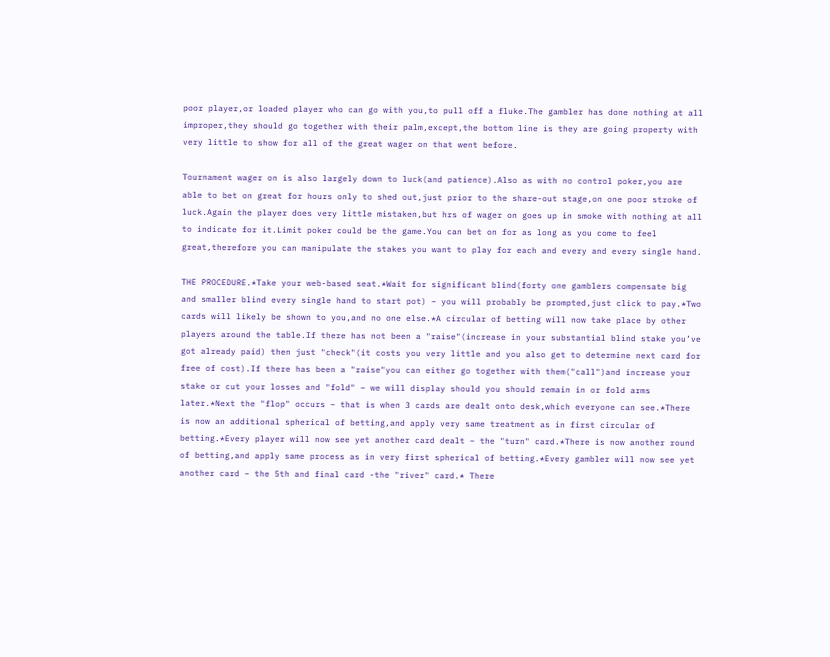poor player,or loaded player who can go with you,to pull off a fluke.The gambler has done nothing at all improper,they should go together with their palm,except,the bottom line is they are going property with very little to show for all of the great wager on that went before.

Tournament wager on is also largely down to luck(and patience).Also as with no control poker,you are able to bet on great for hours only to shed out,just prior to the share-out stage,on one poor stroke of luck.Again the player does very little mistaken,but hrs of wager on goes up in smoke with nothing at all to indicate for it.Limit poker could be the game.You can bet on for as long as you come to feel great,therefore you can manipulate the stakes you want to play for each and every and every single hand.

THE PROCEDURE.*Take your web-based seat.*Wait for significant blind(forty one gamblers compensate big and smaller blind every single hand to start pot) – you will probably be prompted,just click to pay.*Two cards will likely be shown to you,and no one else.*A circular of betting will now take place by other players around the table.If there has not been a "raise"(increase in your substantial blind stake you’ve got already paid) then just "check"(it costs you very little and you also get to determine next card for free of cost).If there has been a "raise"you can either go together with them("call")and increase your stake or cut your losses and "fold" – we will display should you should remain in or fold arms later.*Next the "flop" occurs – that is when 3 cards are dealt onto desk,which everyone can see.*There is now an additional spherical of betting,and apply very same treatment as in first circular of betting.*Every player will now see yet another card dealt – the "turn" card.*There is now another round of betting,and apply same process as in very first spherical of betting.*Every gambler will now see yet another card – the 5th and final card -the "river" card.* There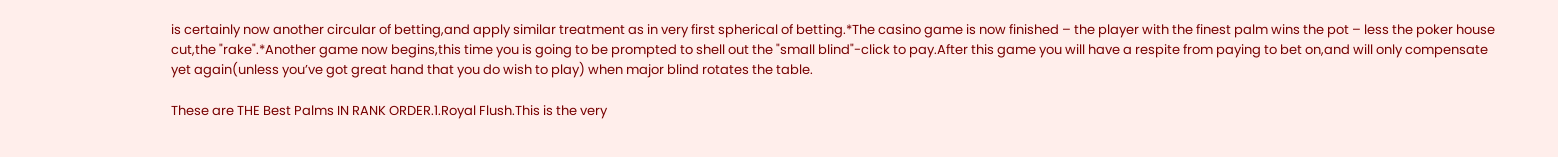is certainly now another circular of betting,and apply similar treatment as in very first spherical of betting.*The casino game is now finished – the player with the finest palm wins the pot – less the poker house cut,the "rake".*Another game now begins,this time you is going to be prompted to shell out the "small blind"-click to pay.After this game you will have a respite from paying to bet on,and will only compensate yet again(unless you’ve got great hand that you do wish to play) when major blind rotates the table.

These are THE Best Palms IN RANK ORDER.1.Royal Flush.This is the very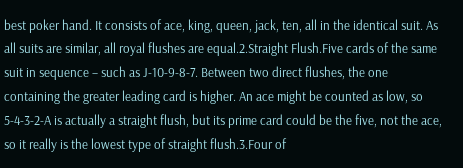best poker hand. It consists of ace, king, queen, jack, ten, all in the identical suit. As all suits are similar, all royal flushes are equal.2.Straight Flush.Five cards of the same suit in sequence – such as J-10-9-8-7. Between two direct flushes, the one containing the greater leading card is higher. An ace might be counted as low, so 5-4-3-2-A is actually a straight flush, but its prime card could be the five, not the ace, so it really is the lowest type of straight flush.3.Four of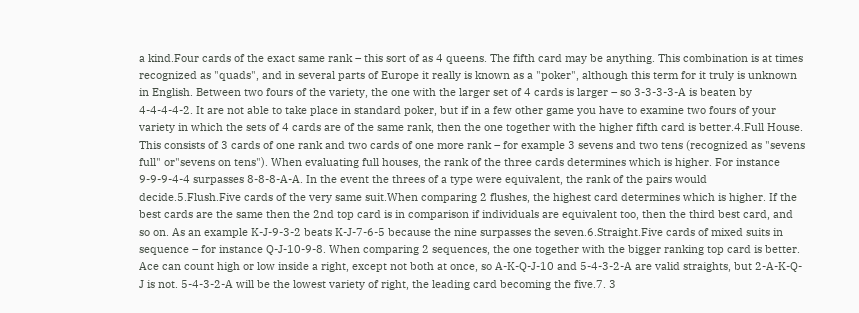a kind.Four cards of the exact same rank – this sort of as 4 queens. The fifth card may be anything. This combination is at times recognized as "quads", and in several parts of Europe it really is known as a "poker", although this term for it truly is unknown in English. Between two fours of the variety, the one with the larger set of 4 cards is larger – so 3-3-3-3-A is beaten by 4-4-4-4-2. It are not able to take place in standard poker, but if in a few other game you have to examine two fours of your variety in which the sets of 4 cards are of the same rank, then the one together with the higher fifth card is better.4.Full House. This consists of 3 cards of one rank and two cards of one more rank – for example 3 sevens and two tens (recognized as "sevens full" or"sevens on tens"). When evaluating full houses, the rank of the three cards determines which is higher. For instance 9-9-9-4-4 surpasses 8-8-8-A-A. In the event the threes of a type were equivalent, the rank of the pairs would decide.5.Flush.Five cards of the very same suit.When comparing 2 flushes, the highest card determines which is higher. If the best cards are the same then the 2nd top card is in comparison if individuals are equivalent too, then the third best card, and so on. As an example K-J-9-3-2 beats K-J-7-6-5 because the nine surpasses the seven.6.Straight.Five cards of mixed suits in sequence – for instance Q-J-10-9-8. When comparing 2 sequences, the one together with the bigger ranking top card is better. Ace can count high or low inside a right, except not both at once, so A-K-Q-J-10 and 5-4-3-2-A are valid straights, but 2-A-K-Q-J is not. 5-4-3-2-A will be the lowest variety of right, the leading card becoming the five.7. 3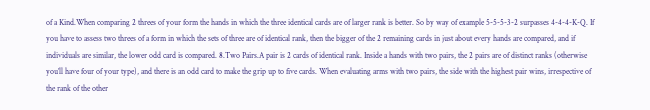of a Kind.When comparing 2 threes of your form the hands in which the three identical cards are of larger rank is better. So by way of example 5-5-5-3-2 surpasses 4-4-4-K-Q. If you have to assess two threes of a form in which the sets of three are of identical rank, then the bigger of the 2 remaining cards in just about every hands are compared, and if individuals are similar, the lower odd card is compared. 8.Two Pairs.A pair is 2 cards of identical rank. Inside a hands with two pairs, the 2 pairs are of distinct ranks (otherwise you’ll have four of your type), and there is an odd card to make the grip up to five cards. When evaluating arms with two pairs, the side with the highest pair wins, irrespective of the rank of the other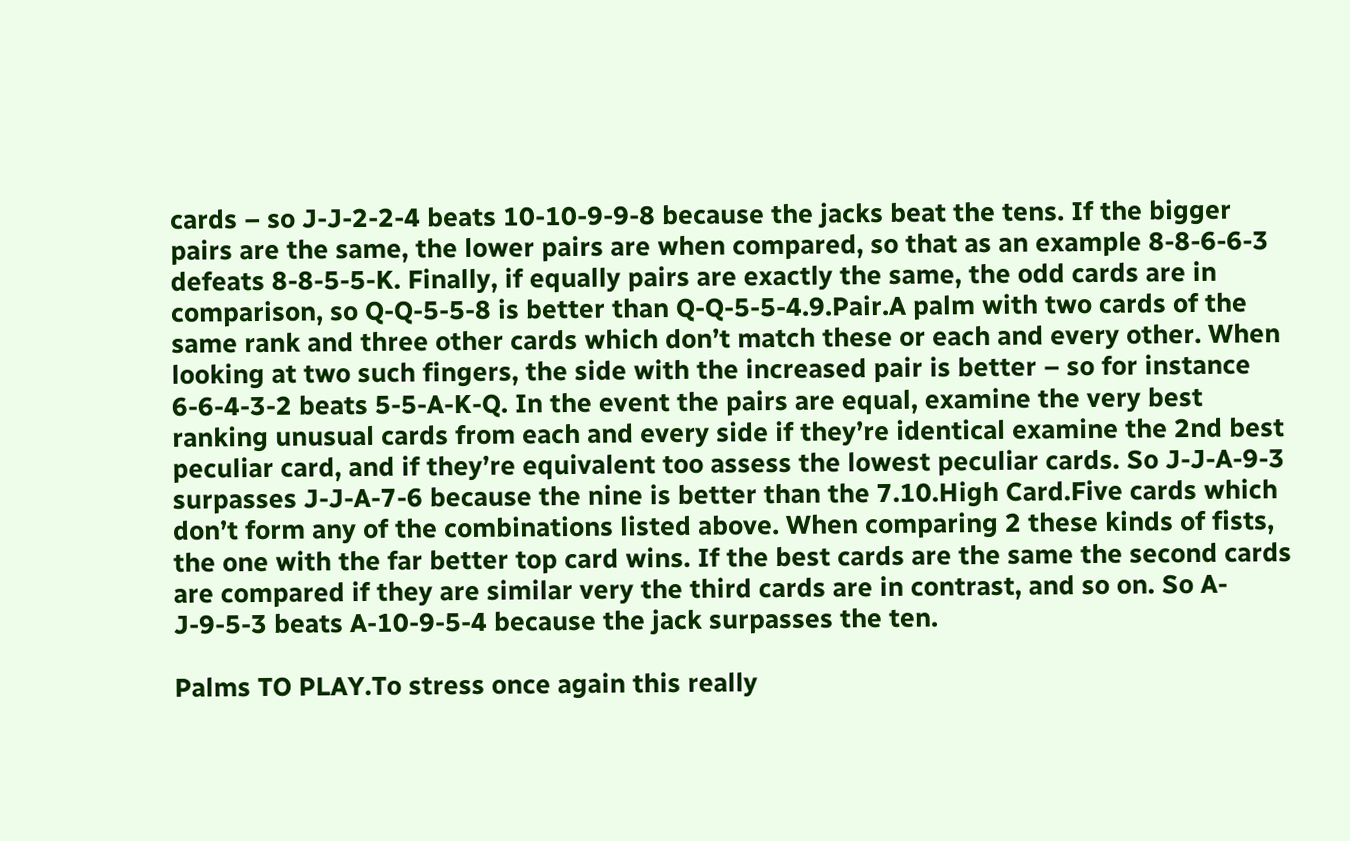cards – so J-J-2-2-4 beats 10-10-9-9-8 because the jacks beat the tens. If the bigger pairs are the same, the lower pairs are when compared, so that as an example 8-8-6-6-3 defeats 8-8-5-5-K. Finally, if equally pairs are exactly the same, the odd cards are in comparison, so Q-Q-5-5-8 is better than Q-Q-5-5-4.9.Pair.A palm with two cards of the same rank and three other cards which don’t match these or each and every other. When looking at two such fingers, the side with the increased pair is better – so for instance 6-6-4-3-2 beats 5-5-A-K-Q. In the event the pairs are equal, examine the very best ranking unusual cards from each and every side if they’re identical examine the 2nd best peculiar card, and if they’re equivalent too assess the lowest peculiar cards. So J-J-A-9-3 surpasses J-J-A-7-6 because the nine is better than the 7.10.High Card.Five cards which don’t form any of the combinations listed above. When comparing 2 these kinds of fists, the one with the far better top card wins. If the best cards are the same the second cards are compared if they are similar very the third cards are in contrast, and so on. So A-J-9-5-3 beats A-10-9-5-4 because the jack surpasses the ten.

Palms TO PLAY.To stress once again this really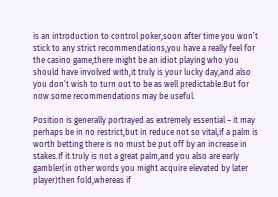is an introduction to control poker,soon after time you won’t stick to any strict recommendations,you have a really feel for the casino game,there might be an idiot playing who you should have involved with,it truly is your lucky day,and also you don’t wish to turn out to be as well predictable.But for now some recommendations may be useful.

Position is generally portrayed as extremely essential – it may perhaps be in no restrict,but in reduce not so vital,if a palm is worth betting there is no must be put off by an increase in stakes.If it truly is not a great palm,and you also are early gambler(in other words you might acquire elevated by later player)then fold,whereas if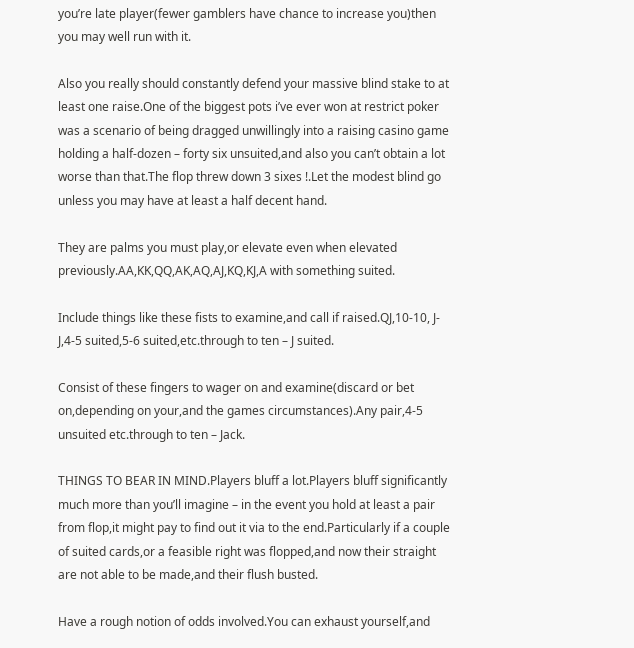you’re late player(fewer gamblers have chance to increase you)then you may well run with it.

Also you really should constantly defend your massive blind stake to at least one raise.One of the biggest pots i’ve ever won at restrict poker was a scenario of being dragged unwillingly into a raising casino game holding a half-dozen – forty six unsuited,and also you can’t obtain a lot worse than that.The flop threw down 3 sixes !.Let the modest blind go unless you may have at least a half decent hand.

They are palms you must play,or elevate even when elevated previously.AA,KK,QQ,AK,AQ,AJ,KQ,KJ,A with something suited.

Include things like these fists to examine,and call if raised.QJ,10-10, J-J,4-5 suited,5-6 suited,etc.through to ten – J suited.

Consist of these fingers to wager on and examine(discard or bet on,depending on your,and the games circumstances).Any pair,4-5 unsuited etc.through to ten – Jack.

THINGS TO BEAR IN MIND.Players bluff a lot.Players bluff significantly much more than you’ll imagine – in the event you hold at least a pair from flop,it might pay to find out it via to the end.Particularly if a couple of suited cards,or a feasible right was flopped,and now their straight are not able to be made,and their flush busted.

Have a rough notion of odds involved.You can exhaust yourself,and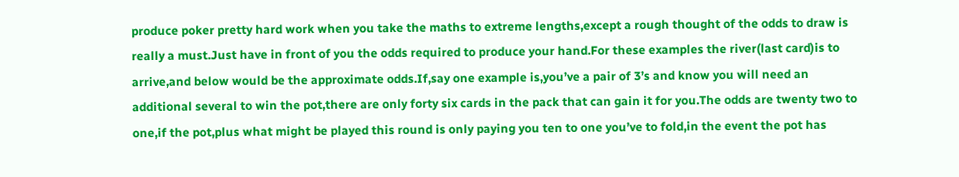produce poker pretty hard work when you take the maths to extreme lengths,except a rough thought of the odds to draw is really a must.Just have in front of you the odds required to produce your hand.For these examples the river(last card)is to arrive,and below would be the approximate odds.If,say one example is,you’ve a pair of 3’s and know you will need an additional several to win the pot,there are only forty six cards in the pack that can gain it for you.The odds are twenty two to one,if the pot,plus what might be played this round is only paying you ten to one you’ve to fold,in the event the pot has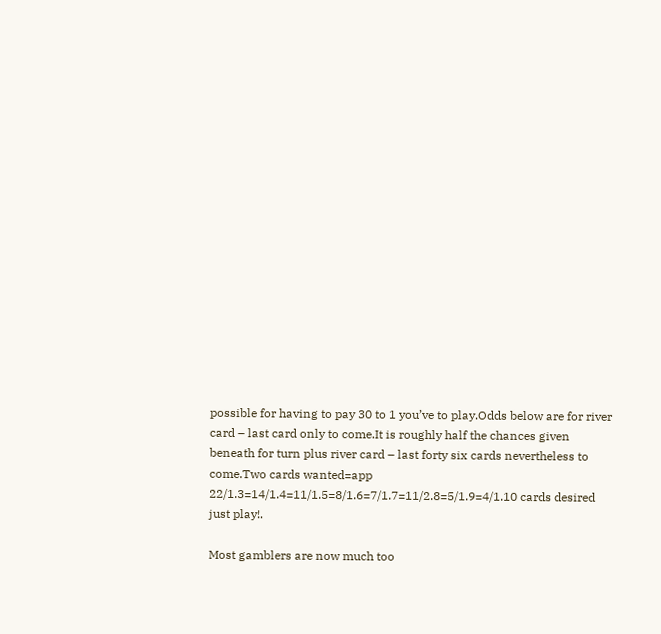possible for having to pay 30 to 1 you’ve to play.Odds below are for river card – last card only to come.It is roughly half the chances given beneath for turn plus river card – last forty six cards nevertheless to come.Two cards wanted=app 22/1.3=14/1.4=11/1.5=8/1.6=7/1.7=11/2.8=5/1.9=4/1.10 cards desired just play!.

Most gamblers are now much too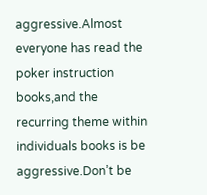aggressive.Almost everyone has read the poker instruction books,and the recurring theme within individuals books is be aggressive.Don’t be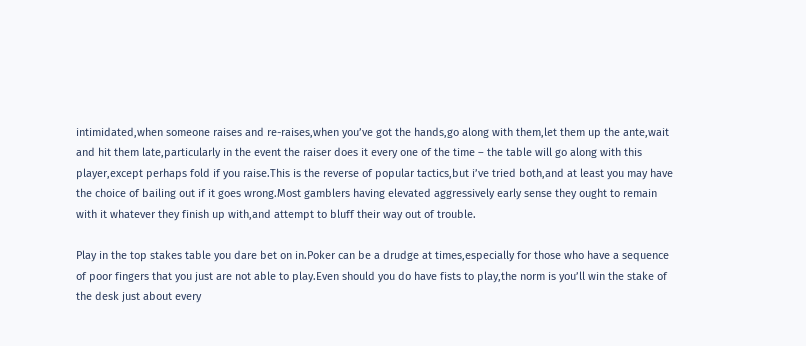intimidated,when someone raises and re-raises,when you’ve got the hands,go along with them,let them up the ante,wait and hit them late,particularly in the event the raiser does it every one of the time – the table will go along with this player,except perhaps fold if you raise.This is the reverse of popular tactics,but i’ve tried both,and at least you may have the choice of bailing out if it goes wrong.Most gamblers having elevated aggressively early sense they ought to remain with it whatever they finish up with,and attempt to bluff their way out of trouble.

Play in the top stakes table you dare bet on in.Poker can be a drudge at times,especially for those who have a sequence of poor fingers that you just are not able to play.Even should you do have fists to play,the norm is you’ll win the stake of the desk just about every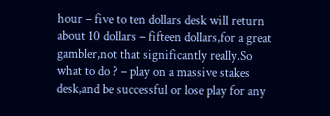hour – five to ten dollars desk will return about 10 dollars – fifteen dollars,for a great gambler,not that significantly really.So what to do ? – play on a massive stakes desk,and be successful or lose play for any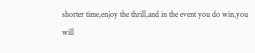shorter time,enjoy the thrill,and in the event you do win,you will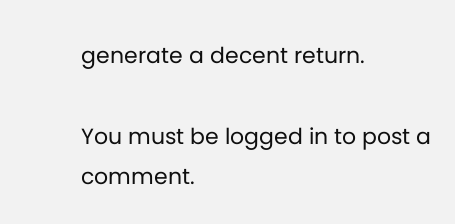generate a decent return.

You must be logged in to post a comment.